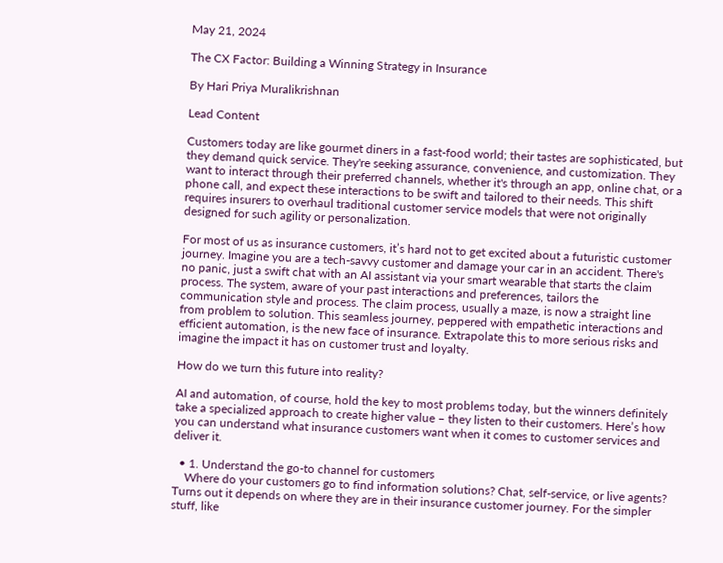May 21, 2024

The CX Factor: Building a Winning Strategy in Insurance

By Hari Priya Muralikrishnan

Lead Content

Customers today are like gourmet diners in a fast-food world; their tastes are sophisticated, but they demand quick service. They're seeking assurance, convenience, and customization. They want to interact through their preferred channels, whether it's through an app, online chat, or a phone call, and expect these interactions to be swift and tailored to their needs. This shift requires insurers to overhaul traditional customer service models that were not originally designed for such agility or personalization.

For most of us as insurance customers, it’s hard not to get excited about a futuristic customer journey. Imagine you are a tech-savvy customer and damage your car in an accident. There's no panic, just a swift chat with an AI assistant via your smart wearable that starts the claim process. The system, aware of your past interactions and preferences, tailors the communication style and process. The claim process, usually a maze, is now a straight line from problem to solution. This seamless journey, peppered with empathetic interactions and efficient automation, is the new face of insurance. Extrapolate this to more serious risks and imagine the impact it has on customer trust and loyalty.

How do we turn this future into reality?

AI and automation, of course, hold the key to most problems today, but the winners definitely take a specialized approach to create higher value – they listen to their customers. Here’s how you can understand what insurance customers want when it comes to customer services and deliver it.

  • 1. Understand the go-to channel for customers
    Where do your customers go to find information solutions? Chat, self-service, or live agents? Turns out it depends on where they are in their insurance customer journey. For the simpler stuff, like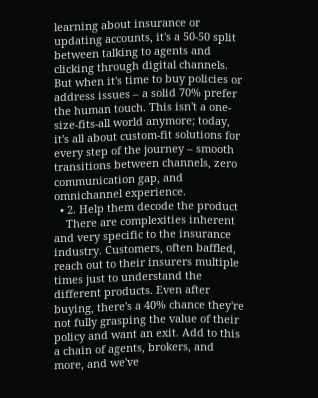learning about insurance or updating accounts, it's a 50-50 split between talking to agents and clicking through digital channels. But when it's time to buy policies or address issues – a solid 70% prefer the human touch. This isn't a one-size-fits-all world anymore; today, it's all about custom-fit solutions for every step of the journey – smooth transitions between channels, zero communication gap, and omnichannel experience.
  • 2. Help them decode the product
    There are complexities inherent and very specific to the insurance industry. Customers, often baffled, reach out to their insurers multiple times just to understand the different products. Even after buying, there's a 40% chance they're not fully grasping the value of their policy and want an exit. Add to this a chain of agents, brokers, and more, and we've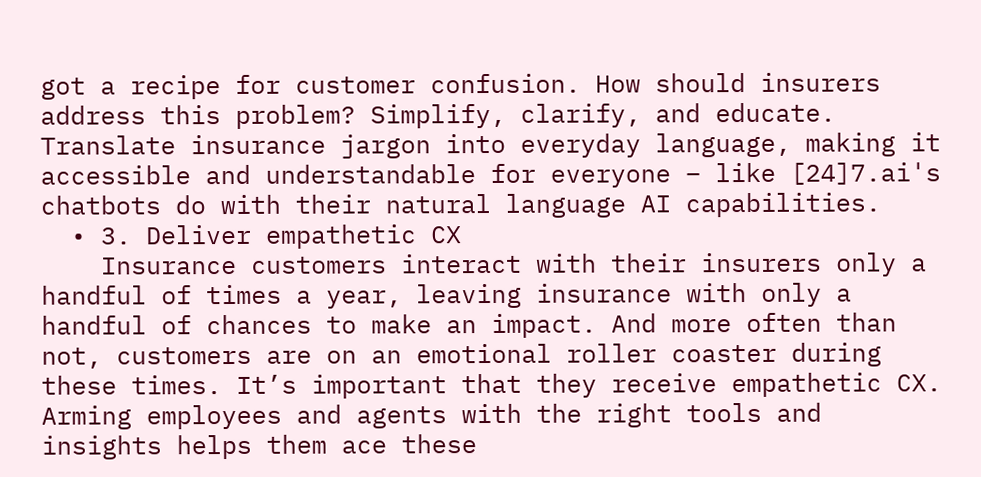got a recipe for customer confusion. How should insurers address this problem? Simplify, clarify, and educate. Translate insurance jargon into everyday language, making it accessible and understandable for everyone – like [24]7.ai's chatbots do with their natural language AI capabilities.
  • 3. Deliver empathetic CX
    Insurance customers interact with their insurers only a handful of times a year, leaving insurance with only a handful of chances to make an impact. And more often than not, customers are on an emotional roller coaster during these times. It’s important that they receive empathetic CX. Arming employees and agents with the right tools and insights helps them ace these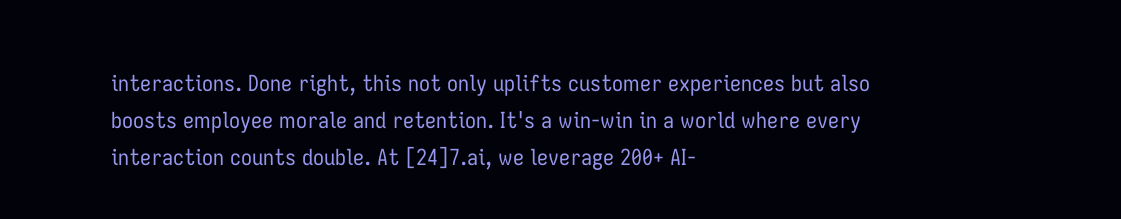interactions. Done right, this not only uplifts customer experiences but also boosts employee morale and retention. It's a win-win in a world where every interaction counts double. At [24]7.ai, we leverage 200+ AI-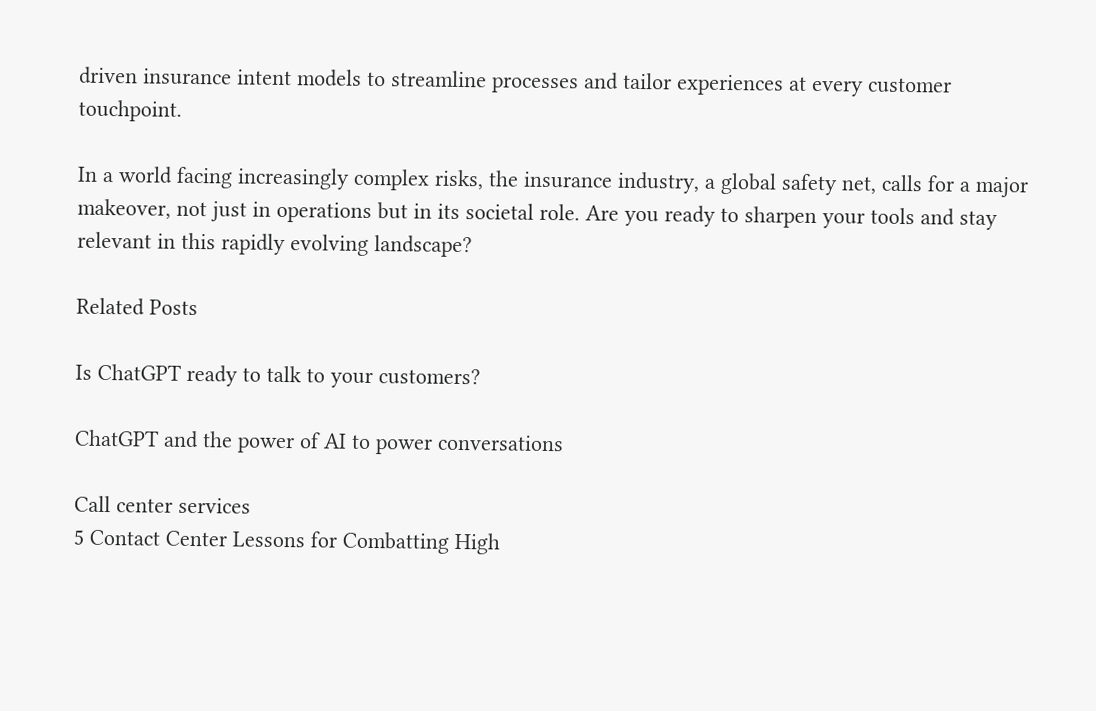driven insurance intent models to streamline processes and tailor experiences at every customer touchpoint.

In a world facing increasingly complex risks, the insurance industry, a global safety net, calls for a major makeover, not just in operations but in its societal role. Are you ready to sharpen your tools and stay relevant in this rapidly evolving landscape?

Related Posts

Is ChatGPT ready to talk to your customers?

ChatGPT and the power of AI to power conversations

Call center services
5 Contact Center Lessons for Combatting High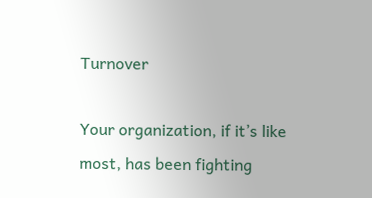Turnover

Your organization, if it’s like most, has been fighting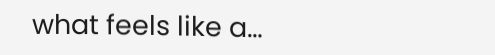what feels like a…